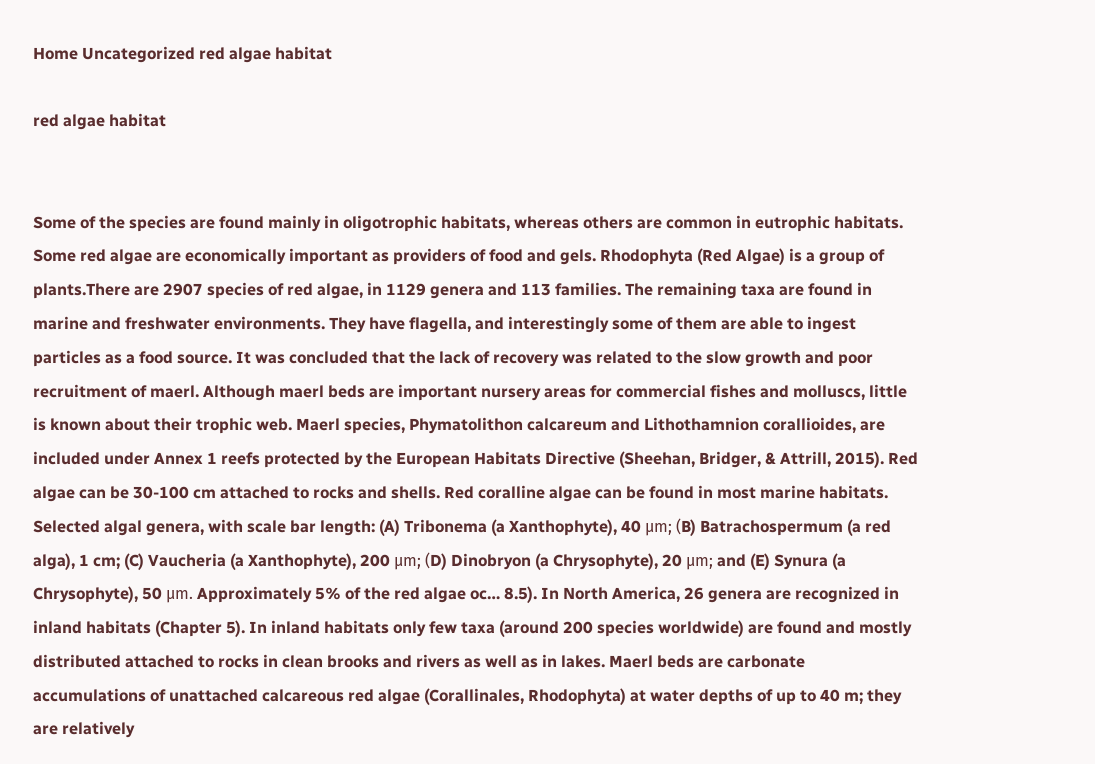Home Uncategorized red algae habitat

red algae habitat


Some of the species are found mainly in oligotrophic habitats, whereas others are common in eutrophic habitats. Some red algae are economically important as providers of food and gels. Rhodophyta (Red Algae) is a group of plants.There are 2907 species of red algae, in 1129 genera and 113 families. The remaining taxa are found in marine and freshwater environments. They have flagella, and interestingly some of them are able to ingest particles as a food source. It was concluded that the lack of recovery was related to the slow growth and poor recruitment of maerl. Although maerl beds are important nursery areas for commercial fishes and molluscs, little is known about their trophic web. Maerl species, Phymatolithon calcareum and Lithothamnion corallioides, are included under Annex 1 reefs protected by the European Habitats Directive (Sheehan, Bridger, & Attrill, 2015). Red algae can be 30-100 cm attached to rocks and shells. Red coralline algae can be found in most marine habitats. Selected algal genera, with scale bar length: (A) Tribonema (a Xanthophyte), 40 μm; (B) Batrachospermum (a red alga), 1 cm; (C) Vaucheria (a Xanthophyte), 200 μm; (D) Dinobryon (a Chrysophyte), 20 μm; and (E) Synura (a Chrysophyte), 50 μm. Approximately 5% of the red algae oc… 8.5). In North America, 26 genera are recognized in inland habitats (Chapter 5). In inland habitats only few taxa (around 200 species worldwide) are found and mostly distributed attached to rocks in clean brooks and rivers as well as in lakes. Maerl beds are carbonate accumulations of unattached calcareous red algae (Corallinales, Rhodophyta) at water depths of up to 40 m; they are relatively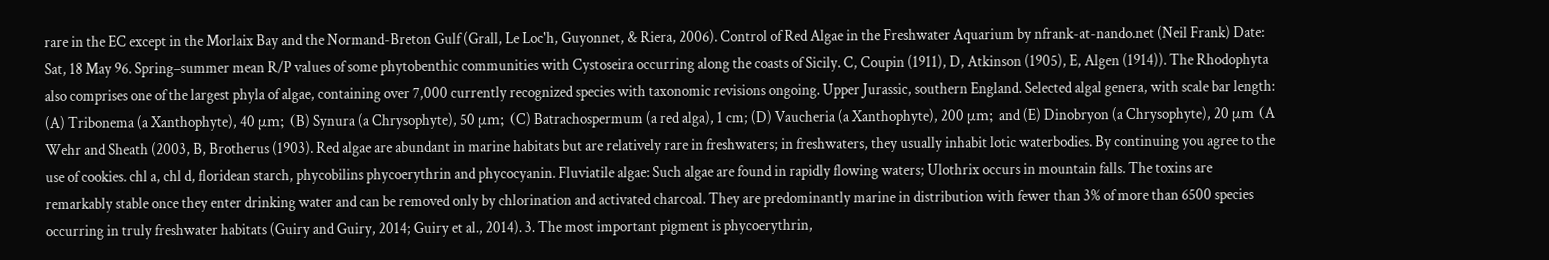rare in the EC except in the Morlaix Bay and the Normand-Breton Gulf (Grall, Le Loc'h, Guyonnet, & Riera, 2006). Control of Red Algae in the Freshwater Aquarium by nfrank-at-nando.net (Neil Frank) Date: Sat, 18 May 96. Spring–summer mean R/P values of some phytobenthic communities with Cystoseira occurring along the coasts of Sicily. C, Coupin (1911), D, Atkinson (1905), E, Algen (1914)). The Rhodophyta also comprises one of the largest phyla of algae, containing over 7,000 currently recognized species with taxonomic revisions ongoing. Upper Jurassic, southern England. Selected algal genera, with scale bar length: (A) Tribonema (a Xanthophyte), 40 μm; (B) Synura (a Chrysophyte), 50 μm; (C) Batrachospermum (a red alga), 1 cm; (D) Vaucheria (a Xanthophyte), 200 μm; and (E) Dinobryon (a Chrysophyte), 20 μm (A Wehr and Sheath (2003, B, Brotherus (1903). Red algae are abundant in marine habitats but are relatively rare in freshwaters; in freshwaters, they usually inhabit lotic waterbodies. By continuing you agree to the use of cookies. chl a, chl d, floridean starch, phycobilins phycoerythrin and phycocyanin. Fluviatile algae: Such algae are found in rapidly flowing waters; Ulothrix occurs in mountain falls. The toxins are remarkably stable once they enter drinking water and can be removed only by chlorination and activated charcoal. They are predominantly marine in distribution with fewer than 3% of more than 6500 species occurring in truly freshwater habitats (Guiry and Guiry, 2014; Guiry et al., 2014). 3. The most important pigment is phycoerythrin,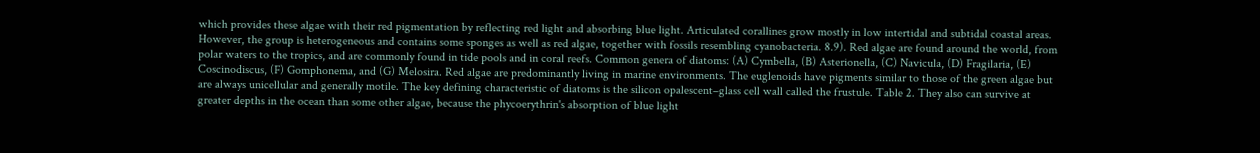which provides these algae with their red pigmentation by reflecting red light and absorbing blue light. Articulated corallines grow mostly in low intertidal and subtidal coastal areas. However, the group is heterogeneous and contains some sponges as well as red algae, together with fossils resembling cyanobacteria. 8.9). Red algae are found around the world, from polar waters to the tropics, and are commonly found in tide pools and in coral reefs. Common genera of diatoms: (A) Cymbella, (B) Asterionella, (C) Navicula, (D) Fragilaria, (E) Coscinodiscus, (F) Gomphonema, and (G) Melosira. Red algae are predominantly living in marine environments. The euglenoids have pigments similar to those of the green algae but are always unicellular and generally motile. The key defining characteristic of diatoms is the silicon opalescent–glass cell wall called the frustule. Table 2. They also can survive at greater depths in the ocean than some other algae, because the phycoerythrin's absorption of blue light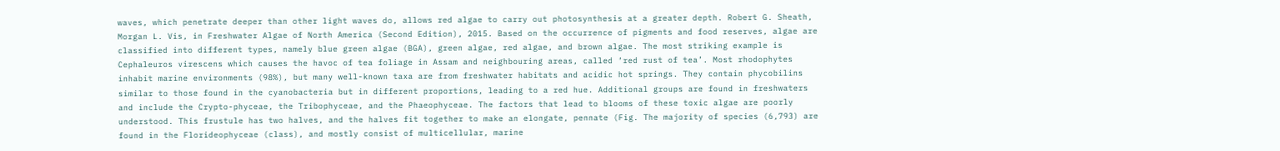waves, which penetrate deeper than other light waves do, allows red algae to carry out photosynthesis at a greater depth. Robert G. Sheath, Morgan L. Vis, in Freshwater Algae of North America (Second Edition), 2015. Based on the occurrence of pigments and food reserves, algae are classified into different types, namely blue green algae (BGA), green algae, red algae, and brown algae. The most striking example is Cephaleuros virescens which causes the havoc of tea foliage in Assam and neighbouring areas, called ‘red rust of tea’. Most rhodophytes inhabit marine environments (98%), but many well-known taxa are from freshwater habitats and acidic hot springs. They contain phycobilins similar to those found in the cyanobacteria but in different proportions, leading to a red hue. Additional groups are found in freshwaters and include the Crypto-phyceae, the Tribophyceae, and the Phaeophyceae. The factors that lead to blooms of these toxic algae are poorly understood. This frustule has two halves, and the halves fit together to make an elongate, pennate (Fig. The majority of species (6,793) are found in the Florideophyceae (class), and mostly consist of multicellular, marine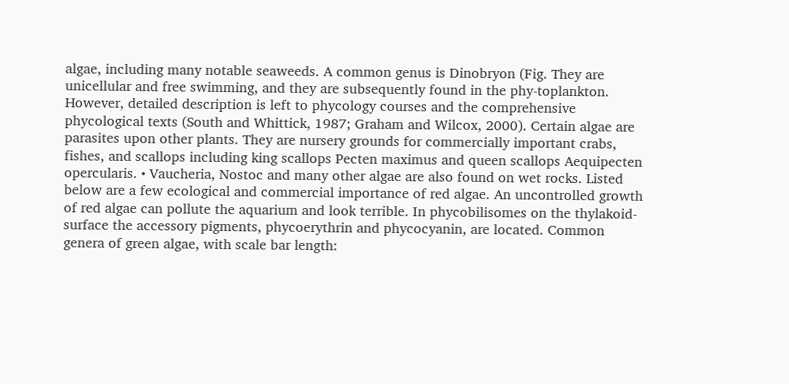algae, including many notable seaweeds. A common genus is Dinobryon (Fig. They are unicellular and free swimming, and they are subsequently found in the phy-toplankton. However, detailed description is left to phycology courses and the comprehensive phycological texts (South and Whittick, 1987; Graham and Wilcox, 2000). Certain algae are parasites upon other plants. They are nursery grounds for commercially important crabs, fishes, and scallops including king scallops Pecten maximus and queen scallops Aequipecten opercularis. • Vaucheria, Nostoc and many other algae are also found on wet rocks. Listed below are a few ecological and commercial importance of red algae. An uncontrolled growth of red algae can pollute the aquarium and look terrible. In phycobilisomes on the thylakoid-surface the accessory pigments, phycoerythrin and phycocyanin, are located. Common genera of green algae, with scale bar length: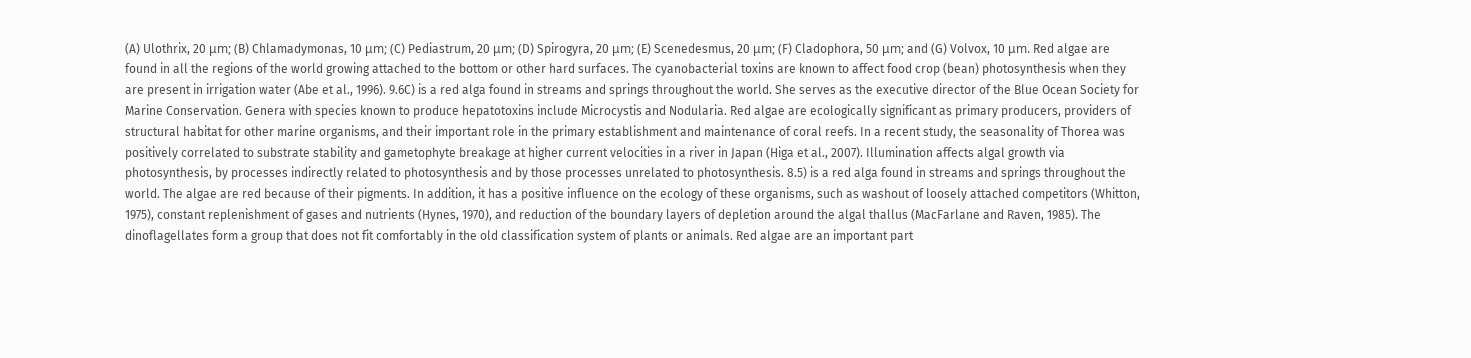(A) Ulothrix, 20 μm; (B) Chlamadymonas, 10 μm; (C) Pediastrum, 20 μm; (D) Spirogyra, 20 μm; (E) Scenedesmus, 20 μm; (F) Cladophora, 50 μm; and (G) Volvox, 10 μm. Red algae are found in all the regions of the world growing attached to the bottom or other hard surfaces. The cyanobacterial toxins are known to affect food crop (bean) photosynthesis when they are present in irrigation water (Abe et al., 1996). 9.6C) is a red alga found in streams and springs throughout the world. She serves as the executive director of the Blue Ocean Society for Marine Conservation. Genera with species known to produce hepatotoxins include Microcystis and Nodularia. Red algae are ecologically significant as primary producers, providers of structural habitat for other marine organisms, and their important role in the primary establishment and maintenance of coral reefs. In a recent study, the seasonality of Thorea was positively correlated to substrate stability and gametophyte breakage at higher current velocities in a river in Japan (Higa et al., 2007). Illumination affects algal growth via photosynthesis, by processes indirectly related to photosynthesis and by those processes unrelated to photosynthesis. 8.5) is a red alga found in streams and springs throughout the world. The algae are red because of their pigments. In addition, it has a positive influence on the ecology of these organisms, such as washout of loosely attached competitors (Whitton, 1975), constant replenishment of gases and nutrients (Hynes, 1970), and reduction of the boundary layers of depletion around the algal thallus (MacFarlane and Raven, 1985). The dinoflagellates form a group that does not fit comfortably in the old classification system of plants or animals. Red algae are an important part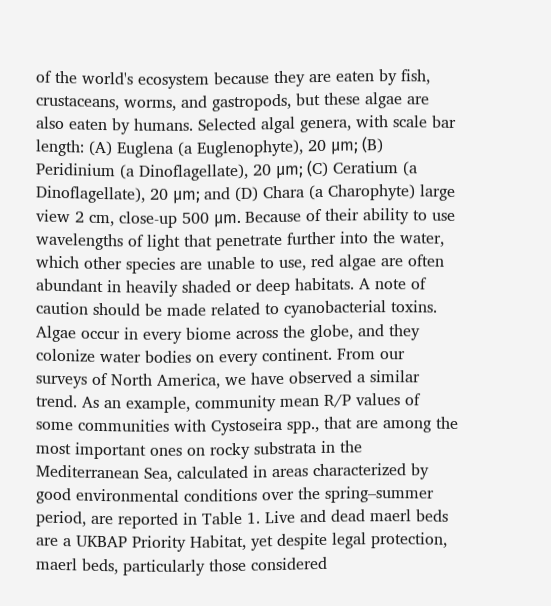of the world's ecosystem because they are eaten by fish, crustaceans, worms, and gastropods, but these algae are also eaten by humans. Selected algal genera, with scale bar length: (A) Euglena (a Euglenophyte), 20 μm; (B) Peridinium (a Dinoflagellate), 20 μm; (C) Ceratium (a Dinoflagellate), 20 μm; and (D) Chara (a Charophyte) large view 2 cm, close-up 500 μm. Because of their ability to use wavelengths of light that penetrate further into the water, which other species are unable to use, red algae are often abundant in heavily shaded or deep habitats. A note of caution should be made related to cyanobacterial toxins. Algae occur in every biome across the globe, and they colonize water bodies on every continent. From our surveys of North America, we have observed a similar trend. As an example, community mean R/P values of some communities with Cystoseira spp., that are among the most important ones on rocky substrata in the Mediterranean Sea, calculated in areas characterized by good environmental conditions over the spring–summer period, are reported in Table 1. Live and dead maerl beds are a UKBAP Priority Habitat, yet despite legal protection, maerl beds, particularly those considered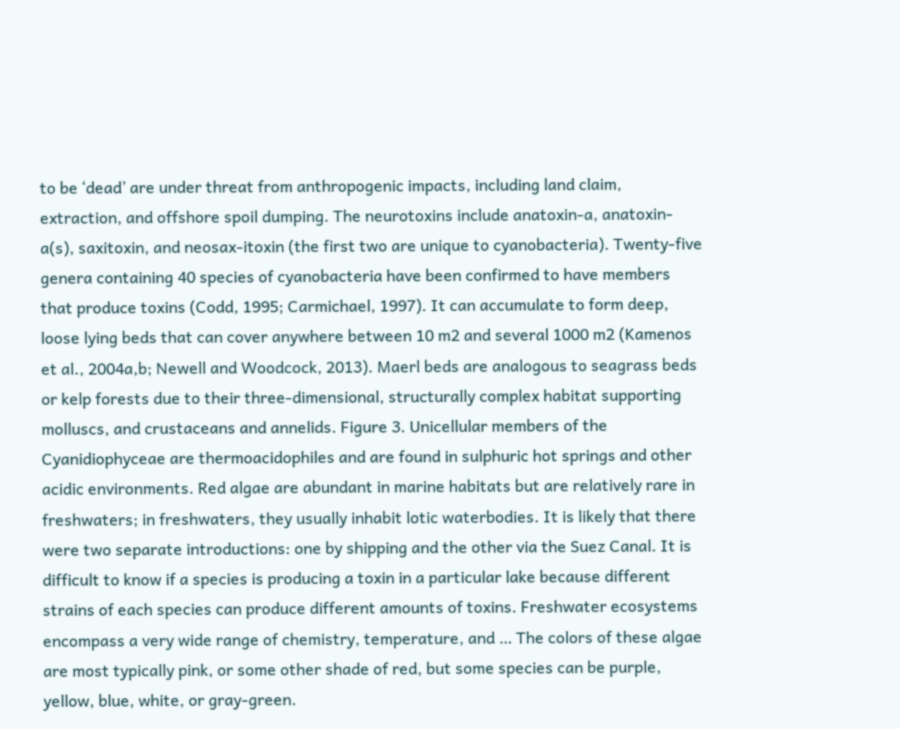to be ‘dead’ are under threat from anthropogenic impacts, including land claim, extraction, and offshore spoil dumping. The neurotoxins include anatoxin-a, anatoxin-a(s), saxitoxin, and neosax-itoxin (the first two are unique to cyanobacteria). Twenty-five genera containing 40 species of cyanobacteria have been confirmed to have members that produce toxins (Codd, 1995; Carmichael, 1997). It can accumulate to form deep, loose lying beds that can cover anywhere between 10 m2 and several 1000 m2 (Kamenos et al., 2004a,b; Newell and Woodcock, 2013). Maerl beds are analogous to seagrass beds or kelp forests due to their three-dimensional, structurally complex habitat supporting molluscs, and crustaceans and annelids. Figure 3. Unicellular members of the Cyanidiophyceae are thermoacidophiles and are found in sulphuric hot springs and other acidic environments. Red algae are abundant in marine habitats but are relatively rare in freshwaters; in freshwaters, they usually inhabit lotic waterbodies. It is likely that there were two separate introductions: one by shipping and the other via the Suez Canal. It is difficult to know if a species is producing a toxin in a particular lake because different strains of each species can produce different amounts of toxins. Freshwater ecosystems encompass a very wide range of chemistry, temperature, and … The colors of these algae are most typically pink, or some other shade of red, but some species can be purple, yellow, blue, white, or gray-green.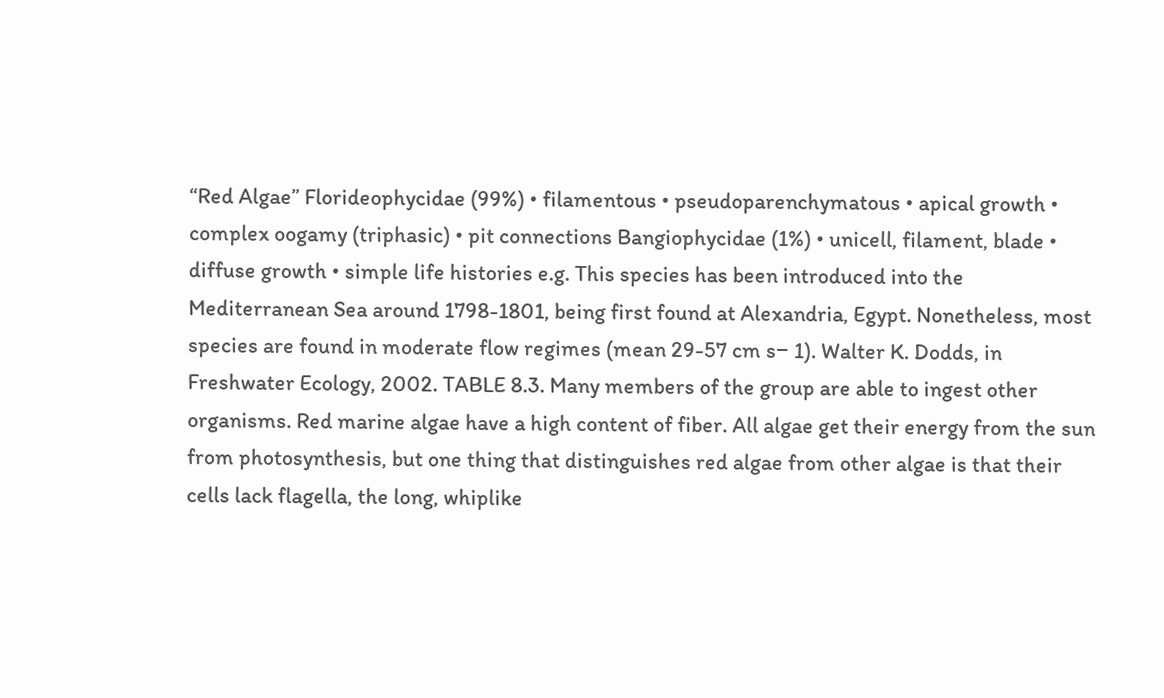“Red Algae” Florideophycidae (99%) • filamentous • pseudoparenchymatous • apical growth • complex oogamy (triphasic) • pit connections Bangiophycidae (1%) • unicell, filament, blade • diffuse growth • simple life histories e.g. This species has been introduced into the Mediterranean Sea around 1798-1801, being first found at Alexandria, Egypt. Nonetheless, most species are found in moderate flow regimes (mean 29-57 cm s− 1). Walter K. Dodds, in Freshwater Ecology, 2002. TABLE 8.3. Many members of the group are able to ingest other organisms. Red marine algae have a high content of fiber. All algae get their energy from the sun from photosynthesis, but one thing that distinguishes red algae from other algae is that their cells lack flagella, the long, whiplike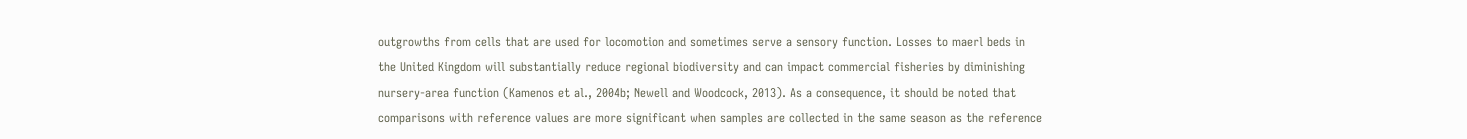outgrowths from cells that are used for locomotion and sometimes serve a sensory function. Losses to maerl beds in the United Kingdom will substantially reduce regional biodiversity and can impact commercial fisheries by diminishing nursery-area function (Kamenos et al., 2004b; Newell and Woodcock, 2013). As a consequence, it should be noted that comparisons with reference values are more significant when samples are collected in the same season as the reference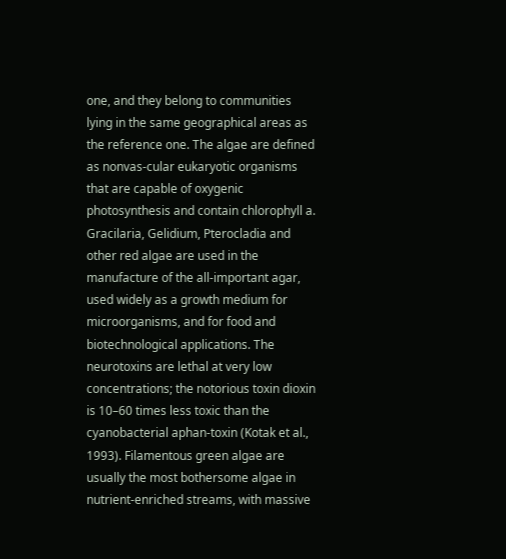one, and they belong to communities lying in the same geographical areas as the reference one. The algae are defined as nonvas-cular eukaryotic organisms that are capable of oxygenic photosynthesis and contain chlorophyll a. Gracilaria, Gelidium, Pterocladia and other red algae are used in the manufacture of the all-important agar, used widely as a growth medium for microorganisms, and for food and biotechnological applications. The neurotoxins are lethal at very low concentrations; the notorious toxin dioxin is 10–60 times less toxic than the cyanobacterial aphan-toxin (Kotak et al., 1993). Filamentous green algae are usually the most bothersome algae in nutrient-enriched streams, with massive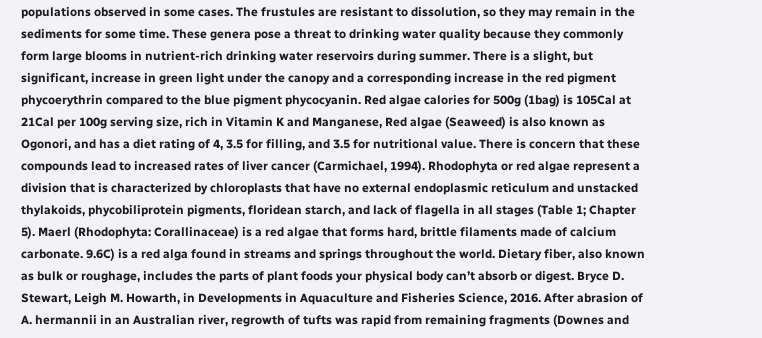populations observed in some cases. The frustules are resistant to dissolution, so they may remain in the sediments for some time. These genera pose a threat to drinking water quality because they commonly form large blooms in nutrient-rich drinking water reservoirs during summer. There is a slight, but significant, increase in green light under the canopy and a corresponding increase in the red pigment phycoerythrin compared to the blue pigment phycocyanin. Red algae calories for 500g (1bag) is 105Cal at 21Cal per 100g serving size, rich in Vitamin K and Manganese, Red algae (Seaweed) is also known as Ogonori, and has a diet rating of 4, 3.5 for filling, and 3.5 for nutritional value. There is concern that these compounds lead to increased rates of liver cancer (Carmichael, 1994). Rhodophyta or red algae represent a division that is characterized by chloroplasts that have no external endoplasmic reticulum and unstacked thylakoids, phycobiliprotein pigments, floridean starch, and lack of flagella in all stages (Table 1; Chapter 5). Maerl (Rhodophyta: Corallinaceae) is a red algae that forms hard, brittle filaments made of calcium carbonate. 9.6C) is a red alga found in streams and springs throughout the world. Dietary fiber, also known as bulk or roughage, includes the parts of plant foods your physical body can’t absorb or digest. Bryce D. Stewart, Leigh M. Howarth, in Developments in Aquaculture and Fisheries Science, 2016. After abrasion of A. hermannii in an Australian river, regrowth of tufts was rapid from remaining fragments (Downes and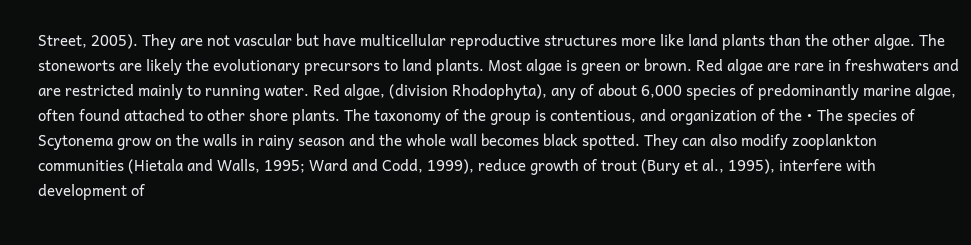Street, 2005). They are not vascular but have multicellular reproductive structures more like land plants than the other algae. The stoneworts are likely the evolutionary precursors to land plants. Most algae is green or brown. Red algae are rare in freshwaters and are restricted mainly to running water. Red algae, (division Rhodophyta), any of about 6,000 species of predominantly marine algae, often found attached to other shore plants. The taxonomy of the group is contentious, and organization of the • The species of Scytonema grow on the walls in rainy season and the whole wall becomes black spotted. They can also modify zooplankton communities (Hietala and Walls, 1995; Ward and Codd, 1999), reduce growth of trout (Bury et al., 1995), interfere with development of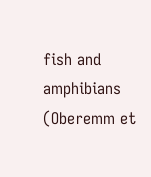fish and amphibians (Oberemm et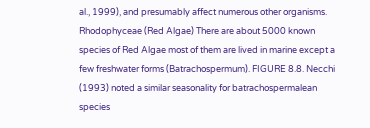al., 1999), and presumably affect numerous other organisms. Rhodophyceae (Red Algae) There are about 5000 known species of Red Algae most of them are lived in marine except a few freshwater forms (Batrachospermum). FIGURE 8.8. Necchi (1993) noted a similar seasonality for batrachospermalean species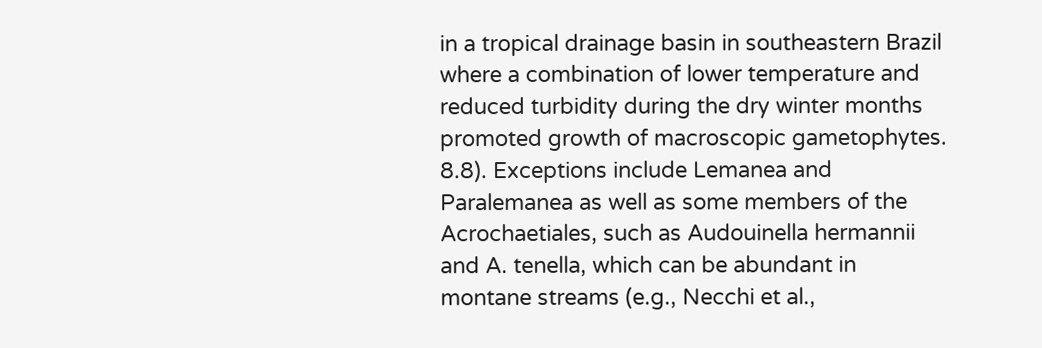in a tropical drainage basin in southeastern Brazil where a combination of lower temperature and reduced turbidity during the dry winter months promoted growth of macroscopic gametophytes. 8.8). Exceptions include Lemanea and Paralemanea as well as some members of the Acrochaetiales, such as Audouinella hermannii and A. tenella, which can be abundant in montane streams (e.g., Necchi et al.,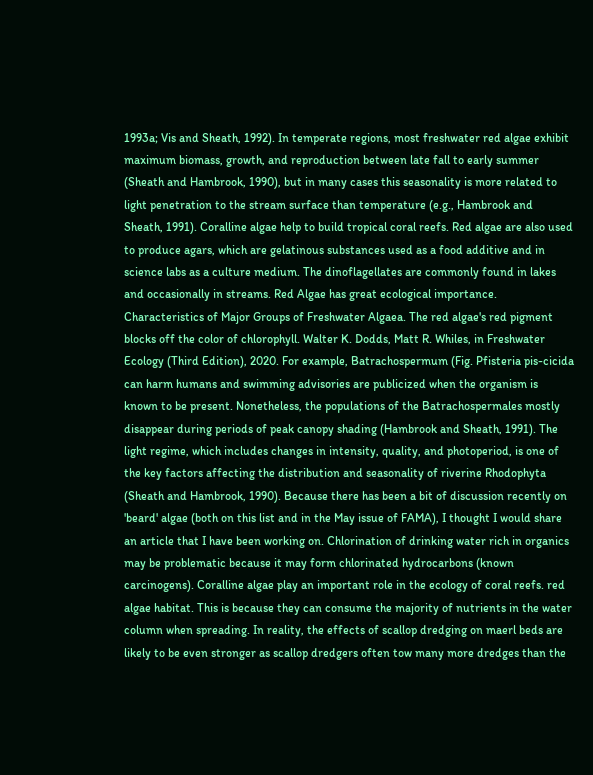1993a; Vis and Sheath, 1992). In temperate regions, most freshwater red algae exhibit maximum biomass, growth, and reproduction between late fall to early summer (Sheath and Hambrook, 1990), but in many cases this seasonality is more related to light penetration to the stream surface than temperature (e.g., Hambrook and Sheath, 1991). Coralline algae help to build tropical coral reefs. Red algae are also used to produce agars, which are gelatinous substances used as a food additive and in science labs as a culture medium. The dinoflagellates are commonly found in lakes and occasionally in streams. Red Algae has great ecological importance. Characteristics of Major Groups of Freshwater Algaea. The red algae's red pigment blocks off the color of chlorophyll. Walter K. Dodds, Matt R. Whiles, in Freshwater Ecology (Third Edition), 2020. For example, Batrachospermum (Fig. Pfisteria pis-cicida can harm humans and swimming advisories are publicized when the organism is known to be present. Nonetheless, the populations of the Batrachospermales mostly disappear during periods of peak canopy shading (Hambrook and Sheath, 1991). The light regime, which includes changes in intensity, quality, and photoperiod, is one of the key factors affecting the distribution and seasonality of riverine Rhodophyta (Sheath and Hambrook, 1990). Because there has been a bit of discussion recently on 'beard' algae (both on this list and in the May issue of FAMA), I thought I would share an article that I have been working on. Chlorination of drinking water rich in organics may be problematic because it may form chlorinated hydrocarbons (known carcinogens). Coralline algae play an important role in the ecology of coral reefs. red algae habitat. This is because they can consume the majority of nutrients in the water column when spreading. In reality, the effects of scallop dredging on maerl beds are likely to be even stronger as scallop dredgers often tow many more dredges than the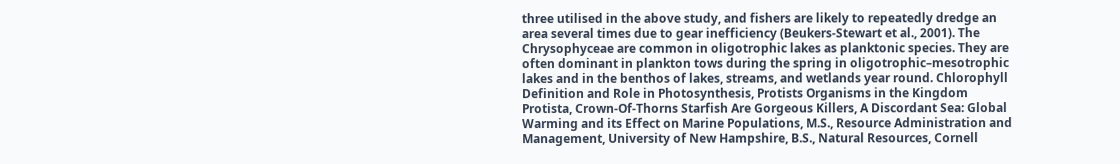three utilised in the above study, and fishers are likely to repeatedly dredge an area several times due to gear inefficiency (Beukers-Stewart et al., 2001). The Chrysophyceae are common in oligotrophic lakes as planktonic species. They are often dominant in plankton tows during the spring in oligotrophic–mesotrophic lakes and in the benthos of lakes, streams, and wetlands year round. Chlorophyll Definition and Role in Photosynthesis, Protists Organisms in the Kingdom Protista, Crown-Of-Thorns Starfish Are Gorgeous Killers, A Discordant Sea: Global Warming and its Effect on Marine Populations, M.S., Resource Administration and Management, University of New Hampshire, B.S., Natural Resources, Cornell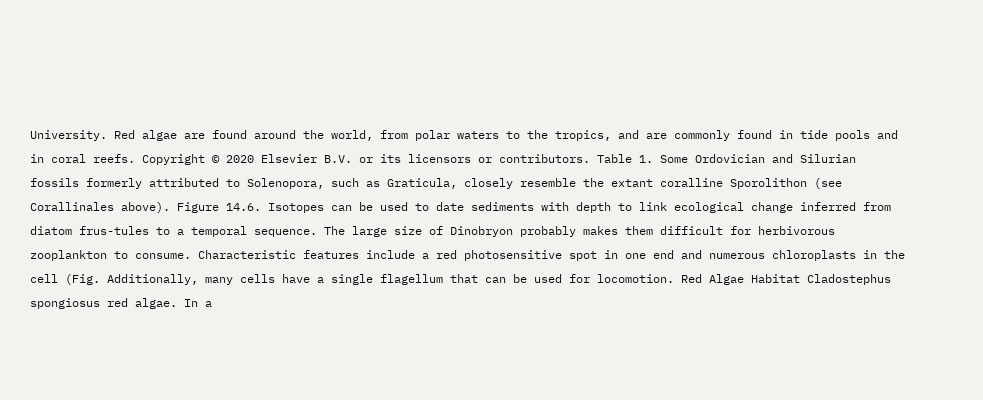University. Red algae are found around the world, from polar waters to the tropics, and are commonly found in tide pools and in coral reefs. Copyright © 2020 Elsevier B.V. or its licensors or contributors. Table 1. Some Ordovician and Silurian fossils formerly attributed to Solenopora, such as Graticula, closely resemble the extant coralline Sporolithon (see Corallinales above). Figure 14.6. Isotopes can be used to date sediments with depth to link ecological change inferred from diatom frus-tules to a temporal sequence. The large size of Dinobryon probably makes them difficult for herbivorous zooplankton to consume. Characteristic features include a red photosensitive spot in one end and numerous chloroplasts in the cell (Fig. Additionally, many cells have a single flagellum that can be used for locomotion. Red Algae Habitat Cladostephus spongiosus red algae. In a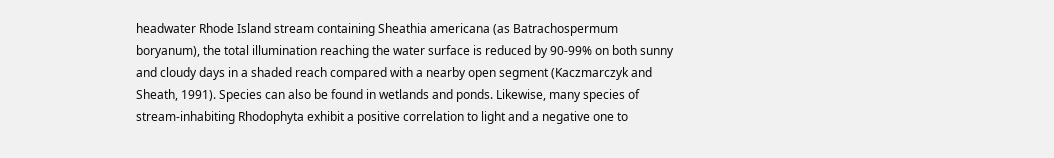headwater Rhode Island stream containing Sheathia americana (as Batrachospermum boryanum), the total illumination reaching the water surface is reduced by 90-99% on both sunny and cloudy days in a shaded reach compared with a nearby open segment (Kaczmarczyk and Sheath, 1991). Species can also be found in wetlands and ponds. Likewise, many species of stream-inhabiting Rhodophyta exhibit a positive correlation to light and a negative one to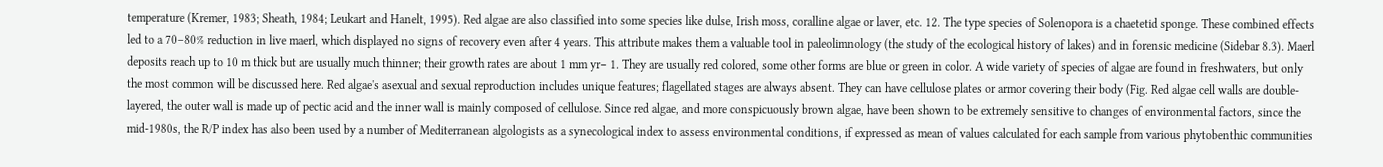temperature (Kremer, 1983; Sheath, 1984; Leukart and Hanelt, 1995). Red algae are also classified into some species like dulse, Irish moss, coralline algae or laver, etc. 12. The type species of Solenopora is a chaetetid sponge. These combined effects led to a 70–80% reduction in live maerl, which displayed no signs of recovery even after 4 years. This attribute makes them a valuable tool in paleolimnology (the study of the ecological history of lakes) and in forensic medicine (Sidebar 8.3). Maerl deposits reach up to 10 m thick but are usually much thinner; their growth rates are about 1 mm yr− 1. They are usually red colored, some other forms are blue or green in color. A wide variety of species of algae are found in freshwaters, but only the most common will be discussed here. Red algae's asexual and sexual reproduction includes unique features; flagellated stages are always absent. They can have cellulose plates or armor covering their body (Fig. Red algae cell walls are double-layered, the outer wall is made up of pectic acid and the inner wall is mainly composed of cellulose. Since red algae, and more conspicuously brown algae, have been shown to be extremely sensitive to changes of environmental factors, since the mid-1980s, the R/P index has also been used by a number of Mediterranean algologists as a synecological index to assess environmental conditions, if expressed as mean of values calculated for each sample from various phytobenthic communities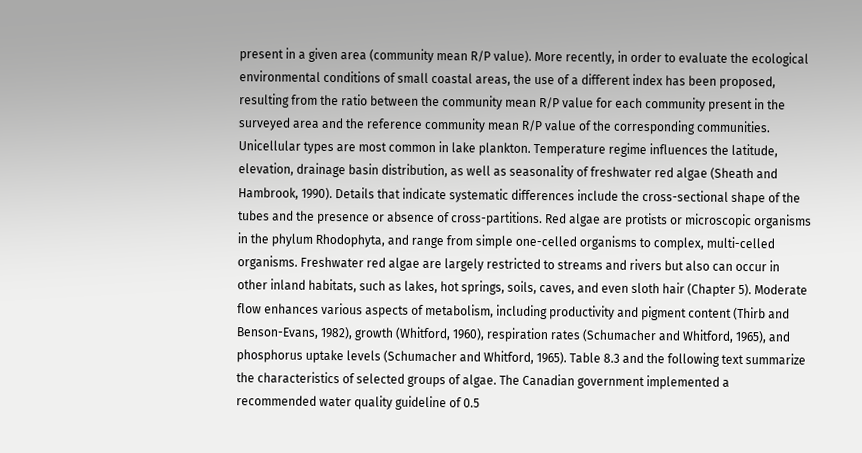present in a given area (community mean R/P value). More recently, in order to evaluate the ecological environmental conditions of small coastal areas, the use of a different index has been proposed, resulting from the ratio between the community mean R/P value for each community present in the surveyed area and the reference community mean R/P value of the corresponding communities. Unicellular types are most common in lake plankton. Temperature regime influences the latitude, elevation, drainage basin distribution, as well as seasonality of freshwater red algae (Sheath and Hambrook, 1990). Details that indicate systematic differences include the cross-sectional shape of the tubes and the presence or absence of cross-partitions. Red algae are protists or microscopic organisms in the phylum Rhodophyta, and range from simple one-celled organisms to complex, multi-celled organisms. Freshwater red algae are largely restricted to streams and rivers but also can occur in other inland habitats, such as lakes, hot springs, soils, caves, and even sloth hair (Chapter 5). Moderate flow enhances various aspects of metabolism, including productivity and pigment content (Thirb and Benson-Evans, 1982), growth (Whitford, 1960), respiration rates (Schumacher and Whitford, 1965), and phosphorus uptake levels (Schumacher and Whitford, 1965). Table 8.3 and the following text summarize the characteristics of selected groups of algae. The Canadian government implemented a recommended water quality guideline of 0.5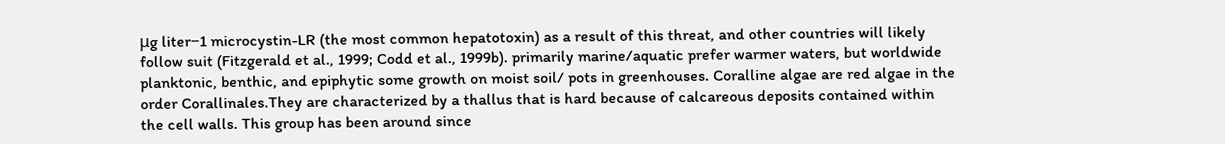μg liter−1 microcystin-LR (the most common hepatotoxin) as a result of this threat, and other countries will likely follow suit (Fitzgerald et al., 1999; Codd et al., 1999b). primarily marine/aquatic prefer warmer waters, but worldwide planktonic, benthic, and epiphytic some growth on moist soil/ pots in greenhouses. Coralline algae are red algae in the order Corallinales.They are characterized by a thallus that is hard because of calcareous deposits contained within the cell walls. This group has been around since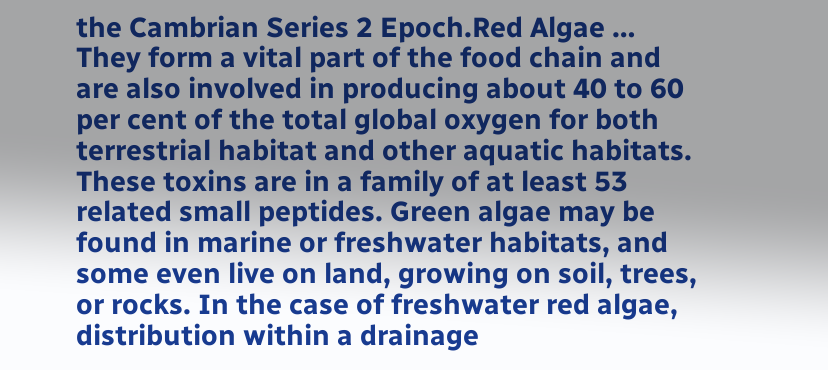the Cambrian Series 2 Epoch.Red Algae … They form a vital part of the food chain and are also involved in producing about 40 to 60 per cent of the total global oxygen for both terrestrial habitat and other aquatic habitats. These toxins are in a family of at least 53 related small peptides. Green algae may be found in marine or freshwater habitats, and some even live on land, growing on soil, trees, or rocks. In the case of freshwater red algae, distribution within a drainage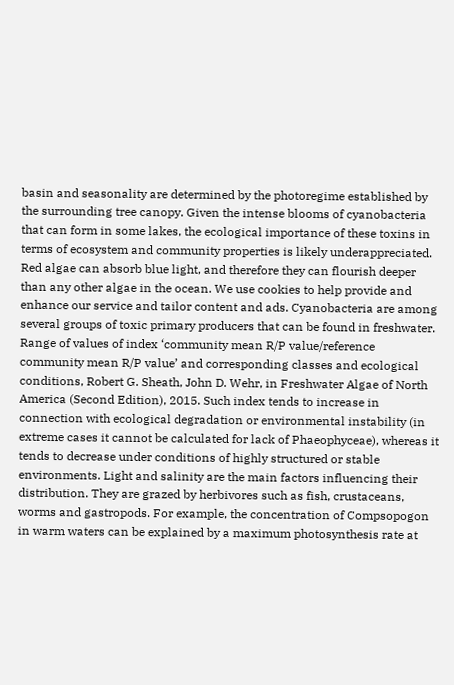basin and seasonality are determined by the photoregime established by the surrounding tree canopy. Given the intense blooms of cyanobacteria that can form in some lakes, the ecological importance of these toxins in terms of ecosystem and community properties is likely underappreciated. Red algae can absorb blue light, and therefore they can flourish deeper than any other algae in the ocean. We use cookies to help provide and enhance our service and tailor content and ads. Cyanobacteria are among several groups of toxic primary producers that can be found in freshwater. Range of values of index ‘community mean R/P value/reference community mean R/P value’ and corresponding classes and ecological conditions, Robert G. Sheath, John D. Wehr, in Freshwater Algae of North America (Second Edition), 2015. Such index tends to increase in connection with ecological degradation or environmental instability (in extreme cases it cannot be calculated for lack of Phaeophyceae), whereas it tends to decrease under conditions of highly structured or stable environments. Light and salinity are the main factors influencing their distribution. They are grazed by herbivores such as fish, crustaceans, worms and gastropods. For example, the concentration of Compsopogon in warm waters can be explained by a maximum photosynthesis rate at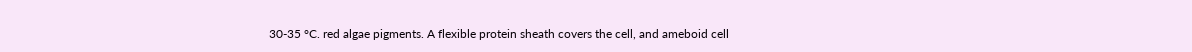30-35 °C. red algae pigments. A flexible protein sheath covers the cell, and ameboid cell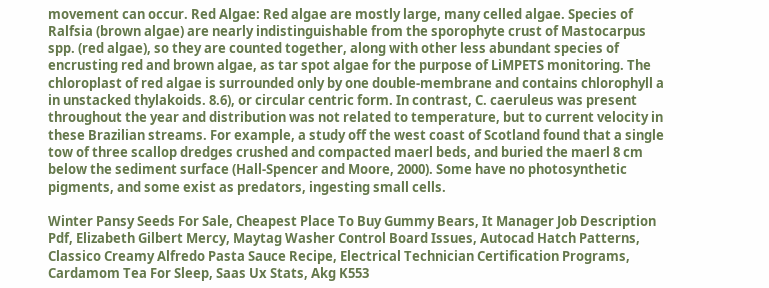movement can occur. Red Algae: Red algae are mostly large, many celled algae. Species of Ralfsia (brown algae) are nearly indistinguishable from the sporophyte crust of Mastocarpus spp. (red algae), so they are counted together, along with other less abundant species of encrusting red and brown algae, as tar spot algae for the purpose of LiMPETS monitoring. The chloroplast of red algae is surrounded only by one double-membrane and contains chlorophyll a in unstacked thylakoids. 8.6), or circular centric form. In contrast, C. caeruleus was present throughout the year and distribution was not related to temperature, but to current velocity in these Brazilian streams. For example, a study off the west coast of Scotland found that a single tow of three scallop dredges crushed and compacted maerl beds, and buried the maerl 8 cm below the sediment surface (Hall-Spencer and Moore, 2000). Some have no photosynthetic pigments, and some exist as predators, ingesting small cells.

Winter Pansy Seeds For Sale, Cheapest Place To Buy Gummy Bears, It Manager Job Description Pdf, Elizabeth Gilbert Mercy, Maytag Washer Control Board Issues, Autocad Hatch Patterns, Classico Creamy Alfredo Pasta Sauce Recipe, Electrical Technician Certification Programs, Cardamom Tea For Sleep, Saas Ux Stats, Akg K553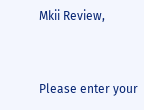Mkii Review,


Please enter your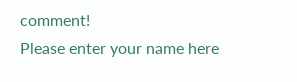comment!
Please enter your name here